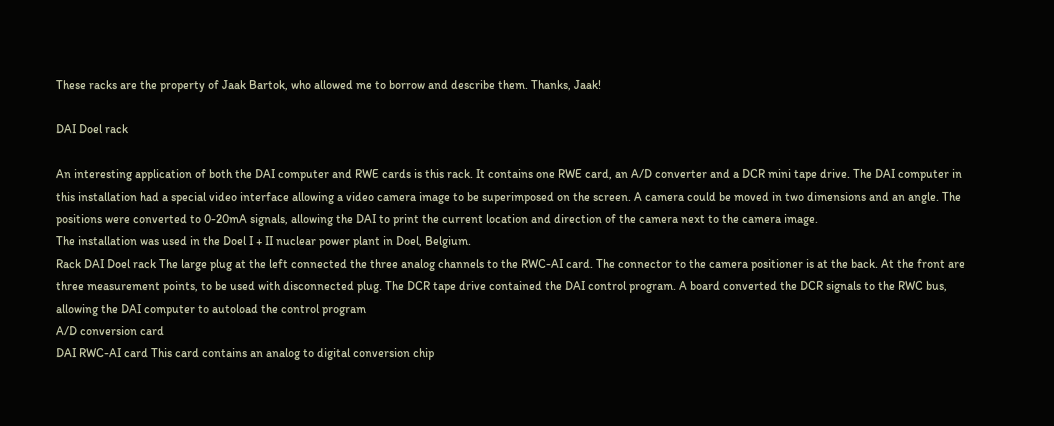These racks are the property of Jaak Bartok, who allowed me to borrow and describe them. Thanks, Jaak!

DAI Doel rack

An interesting application of both the DAI computer and RWE cards is this rack. It contains one RWE card, an A/D converter and a DCR mini tape drive. The DAI computer in this installation had a special video interface allowing a video camera image to be superimposed on the screen. A camera could be moved in two dimensions and an angle. The positions were converted to 0-20mA signals, allowing the DAI to print the current location and direction of the camera next to the camera image.
The installation was used in the Doel I + II nuclear power plant in Doel, Belgium.
Rack DAI Doel rack The large plug at the left connected the three analog channels to the RWC-AI card. The connector to the camera positioner is at the back. At the front are three measurement points, to be used with disconnected plug. The DCR tape drive contained the DAI control program. A board converted the DCR signals to the RWC bus, allowing the DAI computer to autoload the control program
A/D conversion card
DAI RWC-AI card This card contains an analog to digital conversion chip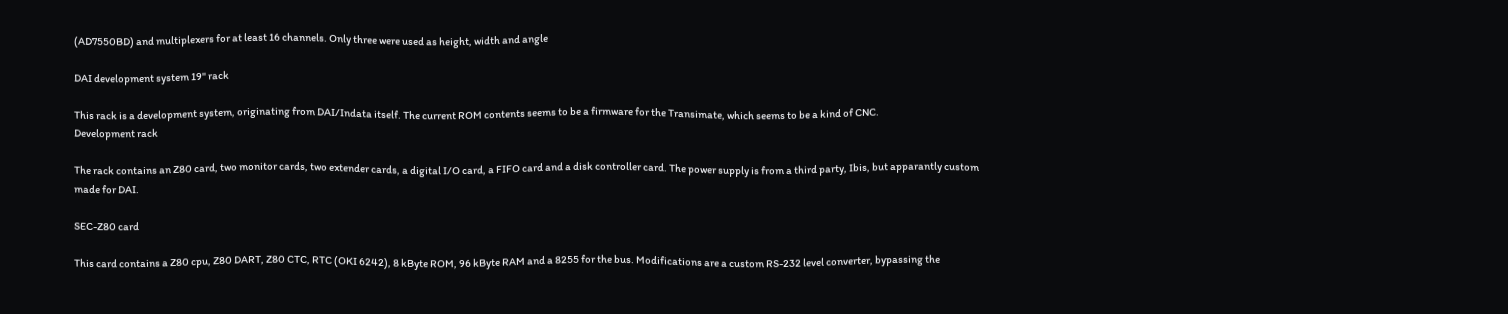(AD7550BD) and multiplexers for at least 16 channels. Only three were used as height, width and angle

DAI development system 19" rack

This rack is a development system, originating from DAI/Indata itself. The current ROM contents seems to be a firmware for the Transimate, which seems to be a kind of CNC.
Development rack

The rack contains an Z80 card, two monitor cards, two extender cards, a digital I/O card, a FIFO card and a disk controller card. The power supply is from a third party, Ibis, but apparantly custom made for DAI.

SEC-Z80 card

This card contains a Z80 cpu, Z80 DART, Z80 CTC, RTC (OKI 6242), 8 kByte ROM, 96 kByte RAM and a 8255 for the bus. Modifications are a custom RS-232 level converter, bypassing the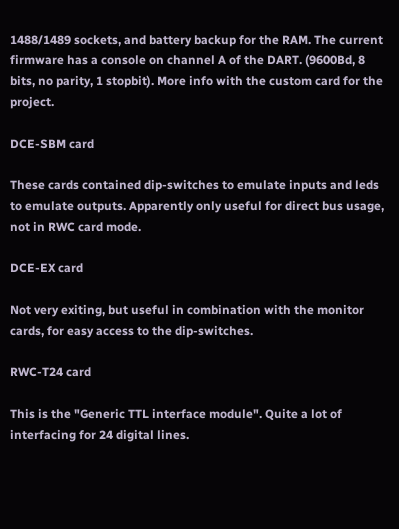1488/1489 sockets, and battery backup for the RAM. The current firmware has a console on channel A of the DART. (9600Bd, 8 bits, no parity, 1 stopbit). More info with the custom card for the project.

DCE-SBM card

These cards contained dip-switches to emulate inputs and leds to emulate outputs. Apparently only useful for direct bus usage, not in RWC card mode.

DCE-EX card

Not very exiting, but useful in combination with the monitor cards, for easy access to the dip-switches.

RWC-T24 card

This is the "Generic TTL interface module". Quite a lot of interfacing for 24 digital lines.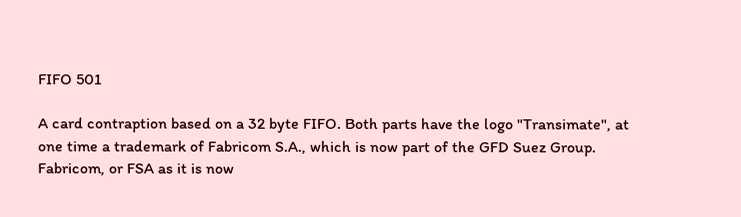FIFO 501

A card contraption based on a 32 byte FIFO. Both parts have the logo "Transimate", at one time a trademark of Fabricom S.A., which is now part of the GFD Suez Group. Fabricom, or FSA as it is now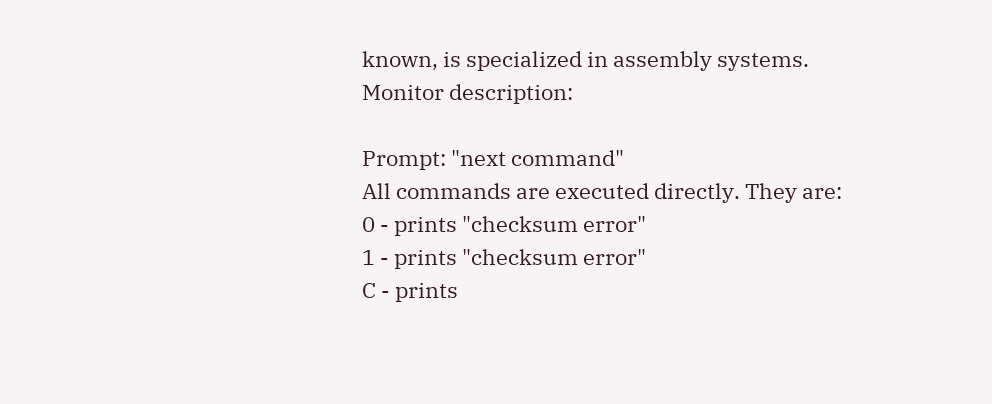known, is specialized in assembly systems.
Monitor description:

Prompt: "next command"
All commands are executed directly. They are:
0 - prints "checksum error"
1 - prints "checksum error"
C - prints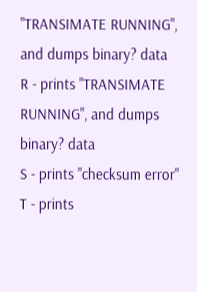"TRANSIMATE RUNNING", and dumps binary? data
R - prints "TRANSIMATE RUNNING", and dumps binary? data
S - prints "checksum error"
T - prints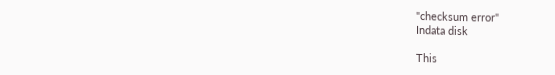"checksum error"
Indata disk

This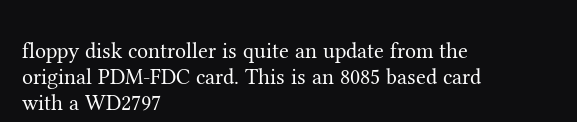floppy disk controller is quite an update from the original PDM-FDC card. This is an 8085 based card with a WD2797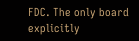FDC. The only board explicitly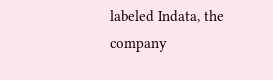labeled Indata, the company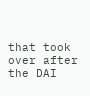that took over after the DAI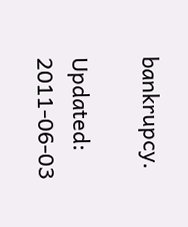bankrupcy.

Updated: 2011-06-03